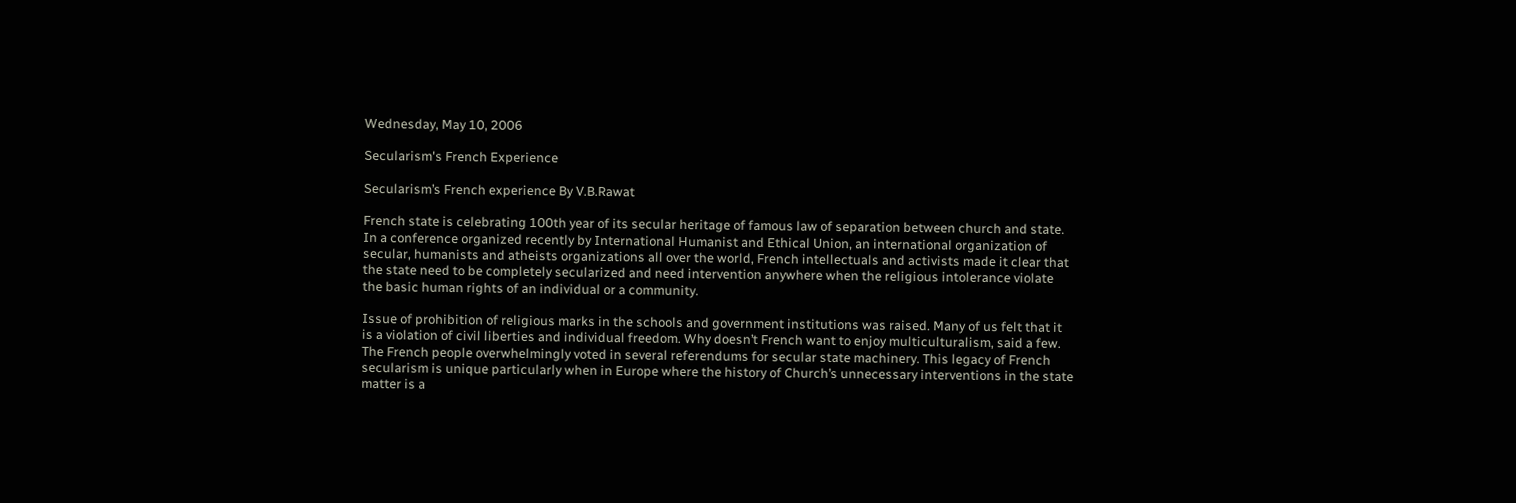Wednesday, May 10, 2006

Secularism's French Experience

Secularism’s French experience By V.B.Rawat

French state is celebrating 100th year of its secular heritage of famous law of separation between church and state. In a conference organized recently by International Humanist and Ethical Union, an international organization of secular, humanists and atheists organizations all over the world, French intellectuals and activists made it clear that the state need to be completely secularized and need intervention anywhere when the religious intolerance violate the basic human rights of an individual or a community.

Issue of prohibition of religious marks in the schools and government institutions was raised. Many of us felt that it is a violation of civil liberties and individual freedom. Why doesn’t French want to enjoy multiculturalism, said a few. The French people overwhelmingly voted in several referendums for secular state machinery. This legacy of French secularism is unique particularly when in Europe where the history of Church’s unnecessary interventions in the state matter is a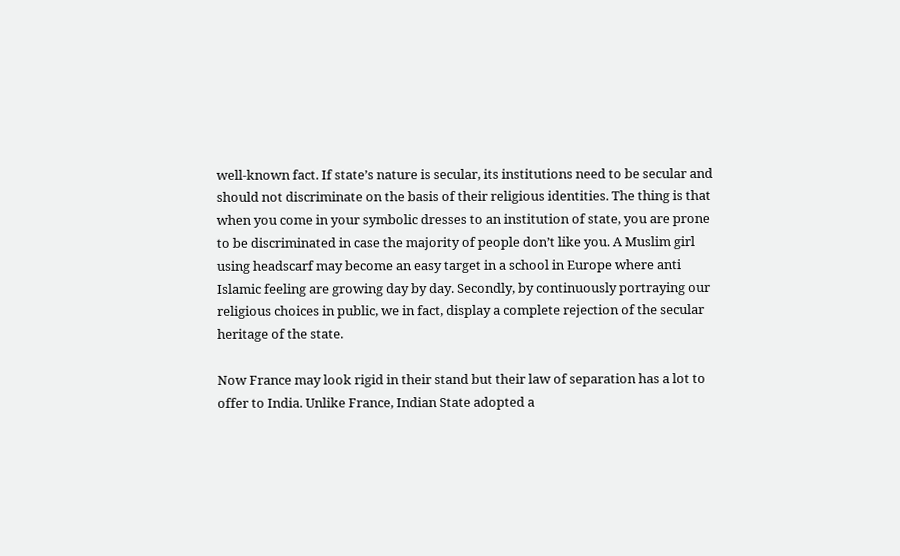well-known fact. If state’s nature is secular, its institutions need to be secular and should not discriminate on the basis of their religious identities. The thing is that when you come in your symbolic dresses to an institution of state, you are prone to be discriminated in case the majority of people don’t like you. A Muslim girl using headscarf may become an easy target in a school in Europe where anti Islamic feeling are growing day by day. Secondly, by continuously portraying our religious choices in public, we in fact, display a complete rejection of the secular heritage of the state.

Now France may look rigid in their stand but their law of separation has a lot to offer to India. Unlike France, Indian State adopted a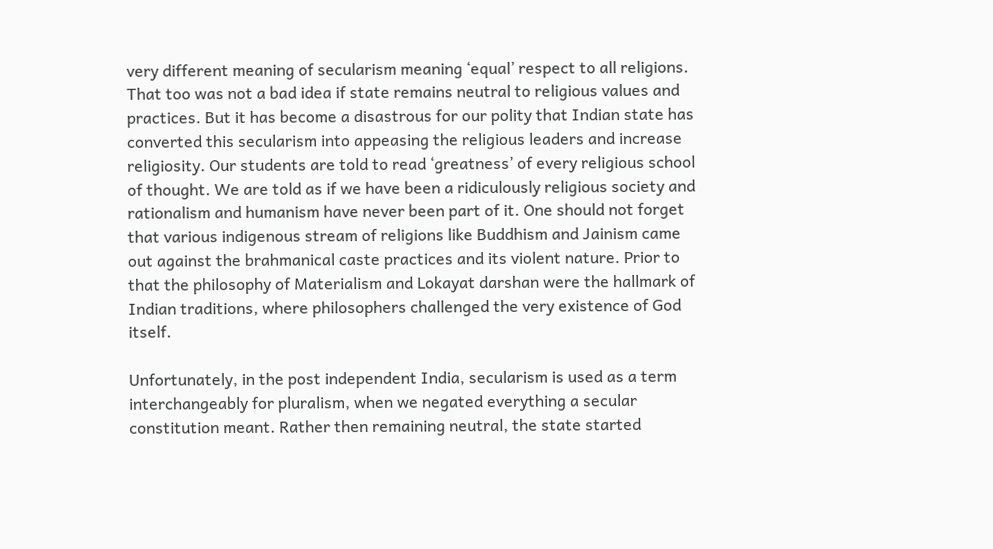very different meaning of secularism meaning ‘equal’ respect to all religions. That too was not a bad idea if state remains neutral to religious values and practices. But it has become a disastrous for our polity that Indian state has converted this secularism into appeasing the religious leaders and increase religiosity. Our students are told to read ‘greatness’ of every religious school of thought. We are told as if we have been a ridiculously religious society and rationalism and humanism have never been part of it. One should not forget that various indigenous stream of religions like Buddhism and Jainism came out against the brahmanical caste practices and its violent nature. Prior to that the philosophy of Materialism and Lokayat darshan were the hallmark of Indian traditions, where philosophers challenged the very existence of God itself.

Unfortunately, in the post independent India, secularism is used as a term interchangeably for pluralism, when we negated everything a secular constitution meant. Rather then remaining neutral, the state started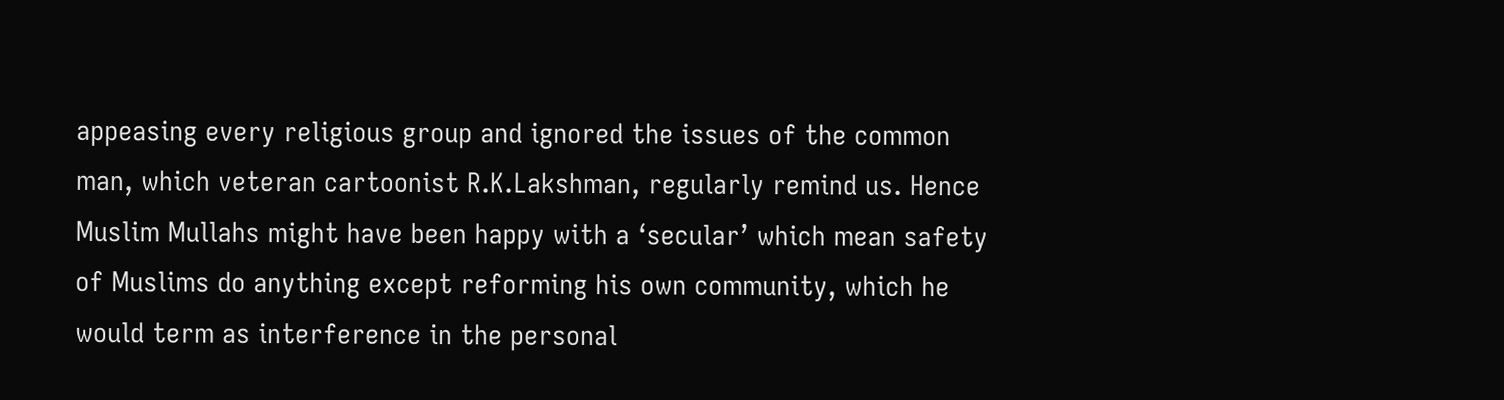appeasing every religious group and ignored the issues of the common man, which veteran cartoonist R.K.Lakshman, regularly remind us. Hence Muslim Mullahs might have been happy with a ‘secular’ which mean safety of Muslims do anything except reforming his own community, which he would term as interference in the personal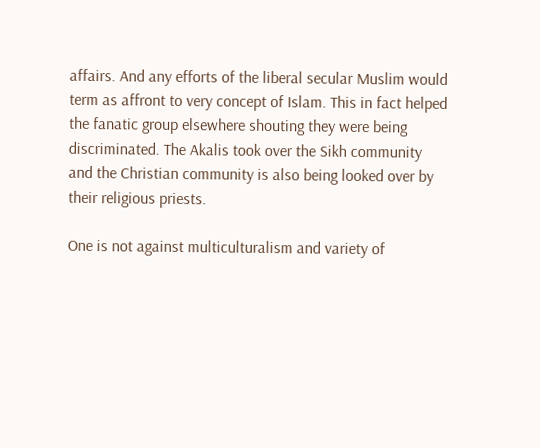affairs. And any efforts of the liberal secular Muslim would term as affront to very concept of Islam. This in fact helped the fanatic group elsewhere shouting they were being discriminated. The Akalis took over the Sikh community and the Christian community is also being looked over by their religious priests.

One is not against multiculturalism and variety of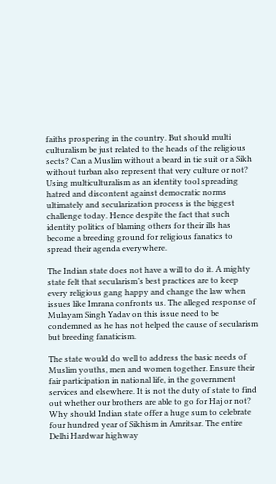faiths prospering in the country. But should multi culturalism be just related to the heads of the religious sects? Can a Muslim without a beard in tie suit or a Sikh without turban also represent that very culture or not? Using multiculturalism as an identity tool spreading hatred and discontent against democratic norms ultimately and secularization process is the biggest challenge today. Hence despite the fact that such identity politics of blaming others for their ills has become a breeding ground for religious fanatics to spread their agenda everywhere.

The Indian state does not have a will to do it. A mighty state felt that secularism’s best practices are to keep every religious gang happy and change the law when issues like Imrana confronts us. The alleged response of Mulayam Singh Yadav on this issue need to be condemned as he has not helped the cause of secularism but breeding fanaticism.

The state would do well to address the basic needs of Muslim youths, men and women together. Ensure their fair participation in national life, in the government services and elsewhere. It is not the duty of state to find out whether our brothers are able to go for Haj or not? Why should Indian state offer a huge sum to celebrate four hundred year of Sikhism in Amritsar. The entire Delhi Hardwar highway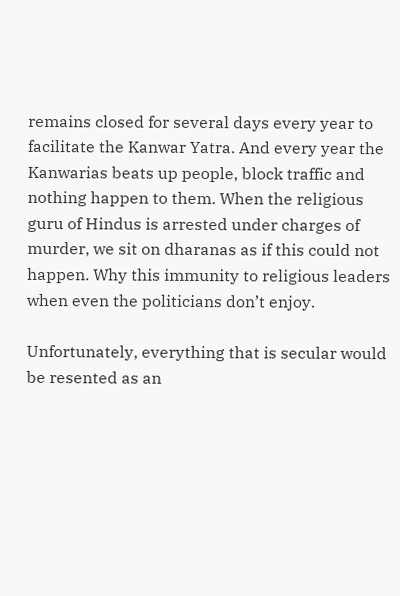remains closed for several days every year to facilitate the Kanwar Yatra. And every year the Kanwarias beats up people, block traffic and nothing happen to them. When the religious guru of Hindus is arrested under charges of murder, we sit on dharanas as if this could not happen. Why this immunity to religious leaders when even the politicians don’t enjoy.

Unfortunately, everything that is secular would be resented as an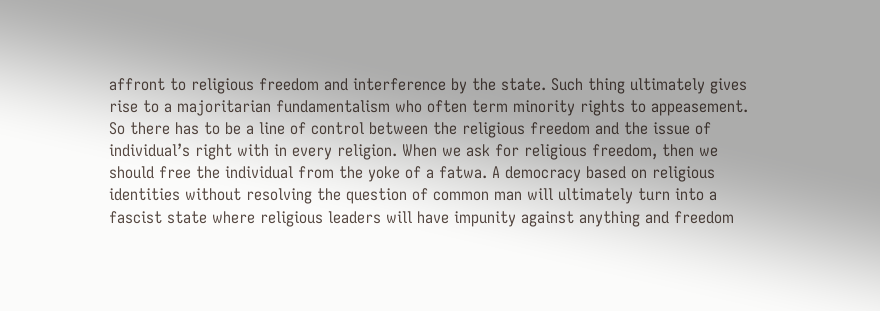affront to religious freedom and interference by the state. Such thing ultimately gives rise to a majoritarian fundamentalism who often term minority rights to appeasement. So there has to be a line of control between the religious freedom and the issue of individual’s right with in every religion. When we ask for religious freedom, then we should free the individual from the yoke of a fatwa. A democracy based on religious identities without resolving the question of common man will ultimately turn into a fascist state where religious leaders will have impunity against anything and freedom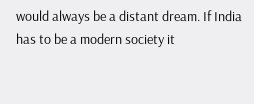would always be a distant dream. If India has to be a modern society it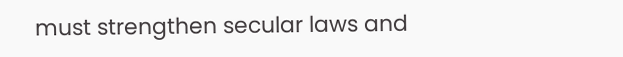must strengthen secular laws and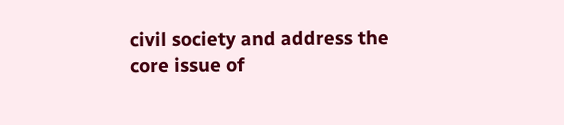civil society and address the core issue of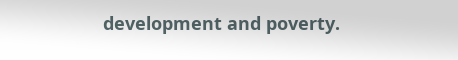development and poverty.